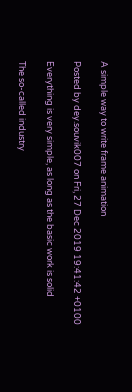A simple way to write frame animation

Posted by dey.souvik007 on Fri, 27 Dec 2019 19:41:42 +0100

Everything is very simple, as long as the basic work is solid

The so-called industry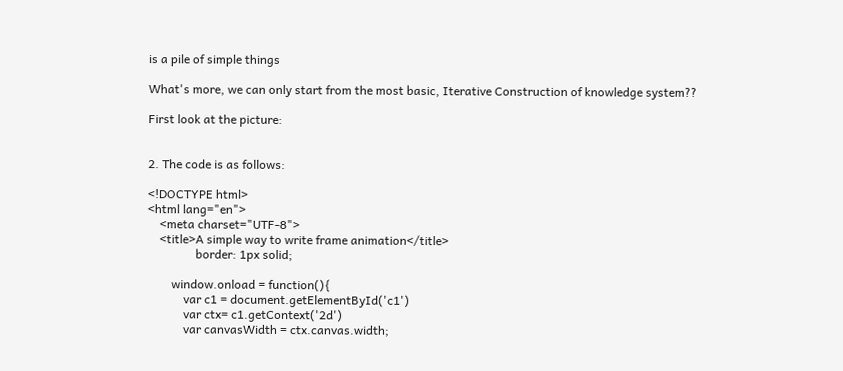is a pile of simple things

What's more, we can only start from the most basic, Iterative Construction of knowledge system??

First look at the picture:


2. The code is as follows:

<!DOCTYPE html>
<html lang="en">
    <meta charset="UTF-8">
    <title>A simple way to write frame animation</title>
                border: 1px solid;

        window.onload = function(){
            var c1 = document.getElementById('c1')
            var ctx= c1.getContext('2d')
            var canvasWidth = ctx.canvas.width;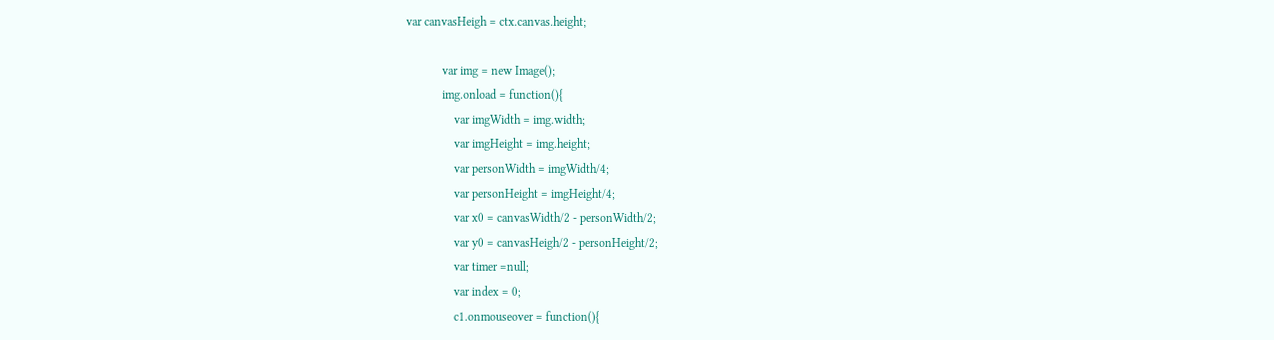var canvasHeigh = ctx.canvas.height;

            var img = new Image();
            img.onload = function(){
                var imgWidth = img.width;
                var imgHeight = img.height;
                var personWidth = imgWidth/4;
                var personHeight = imgHeight/4;
                var x0 = canvasWidth/2 - personWidth/2;
                var y0 = canvasHeigh/2 - personHeight/2;
                var timer =null;
                var index = 0;
                c1.onmouseover = function(){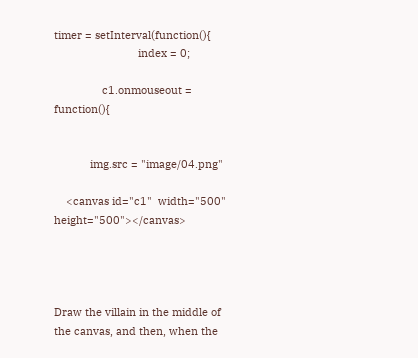timer = setInterval(function(){
                            index = 0;

                c1.onmouseout = function(){


            img.src = "image/04.png"

    <canvas id="c1"  width="500" height="500"></canvas>




Draw the villain in the middle of the canvas, and then, when the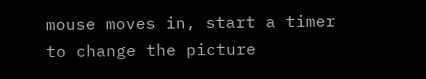mouse moves in, start a timer to change the picture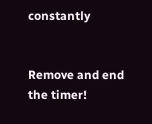constantly


Remove and end the timer!